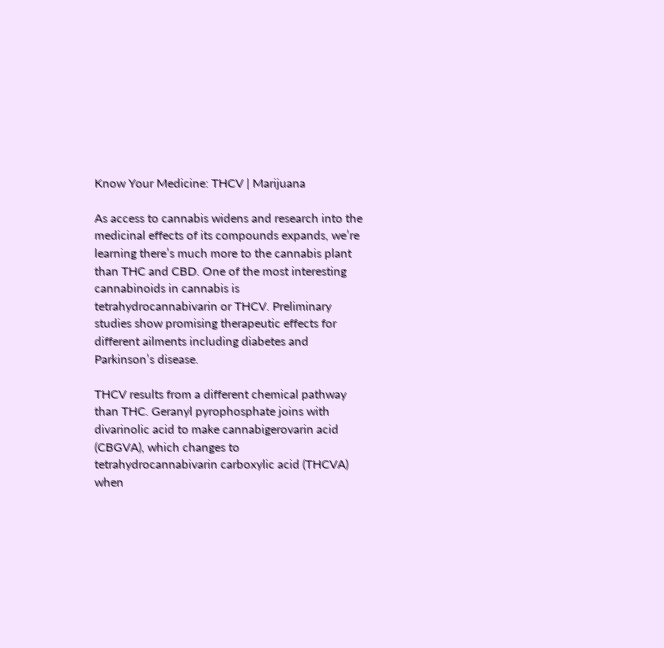Know Your Medicine: THCV | Marijuana

As access to cannabis widens and research into the medicinal effects of its compounds expands, we’re learning there’s much more to the cannabis plant than THC and CBD. One of the most interesting cannabinoids in cannabis is tetrahydrocannabivarin or THCV. Preliminary studies show promising therapeutic effects for different ailments including diabetes and Parkinson’s disease.

THCV results from a different chemical pathway than THC. Geranyl pyrophosphate joins with divarinolic acid to make cannabigerovarin acid (CBGVA), which changes to tetrahydrocannabivarin carboxylic acid (THCVA) when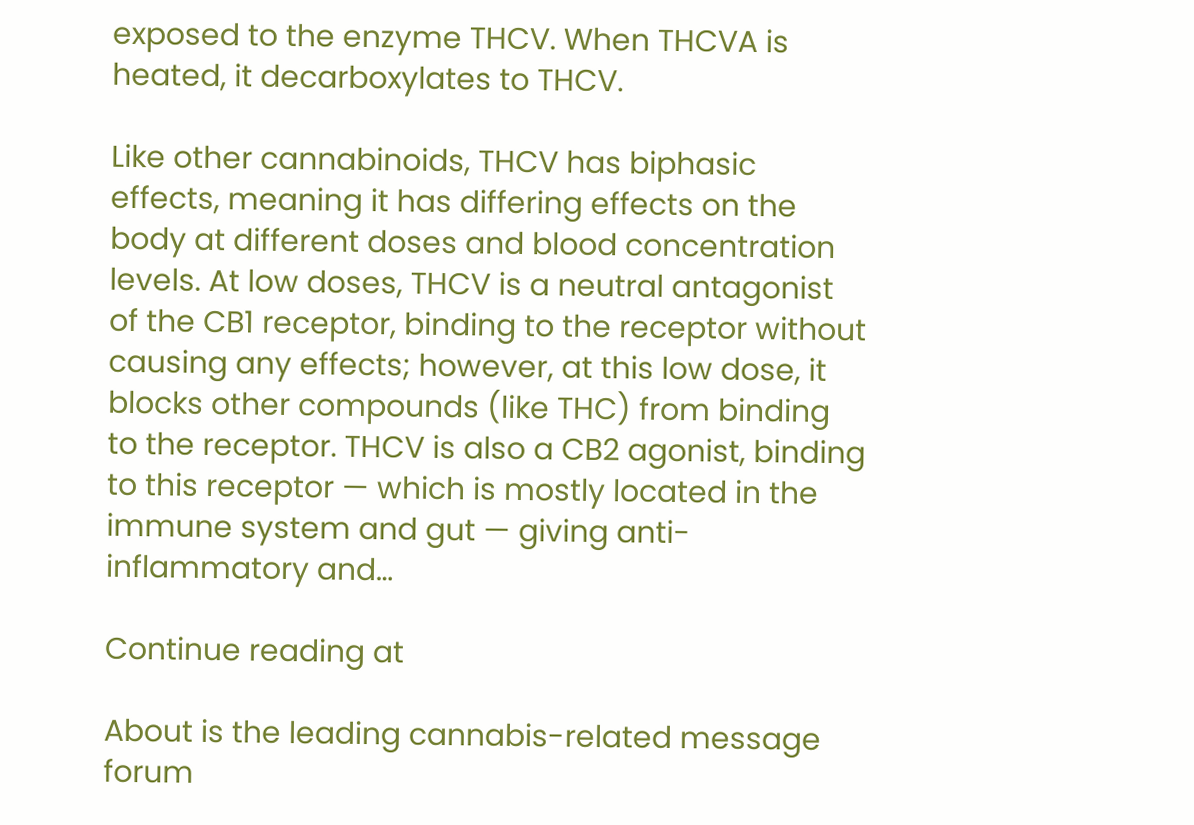exposed to the enzyme THCV. When THCVA is heated, it decarboxylates to THCV.

Like other cannabinoids, THCV has biphasic effects, meaning it has differing effects on the body at different doses and blood concentration levels. At low doses, THCV is a neutral antagonist of the CB1 receptor, binding to the receptor without causing any effects; however, at this low dose, it blocks other compounds (like THC) from binding to the receptor. THCV is also a CB2 agonist, binding to this receptor — which is mostly located in the immune system and gut — giving anti-inflammatory and…

Continue reading at

About is the leading cannabis-related message forum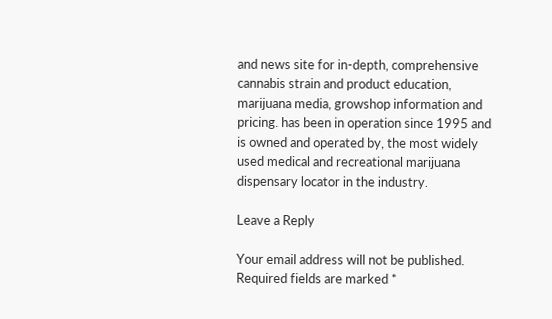and news site for in-depth, comprehensive cannabis strain and product education, marijuana media, growshop information and pricing. has been in operation since 1995 and is owned and operated by, the most widely used medical and recreational marijuana dispensary locator in the industry.

Leave a Reply

Your email address will not be published. Required fields are marked *